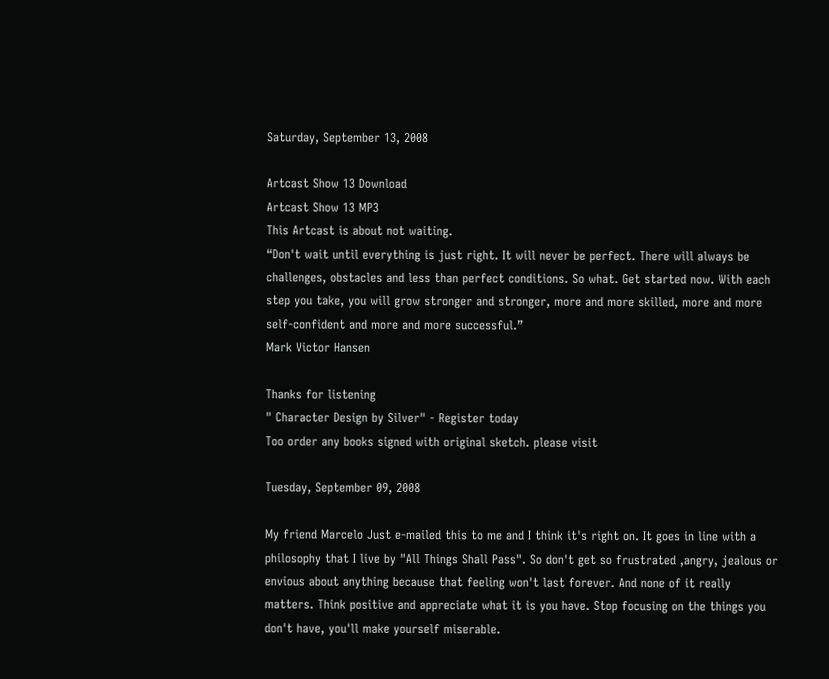Saturday, September 13, 2008

Artcast Show 13 Download
Artcast Show 13 MP3
This Artcast is about not waiting.
“Don't wait until everything is just right. It will never be perfect. There will always be challenges, obstacles and less than perfect conditions. So what. Get started now. With each step you take, you will grow stronger and stronger, more and more skilled, more and more self-confident and more and more successful.”
Mark Victor Hansen

Thanks for listening
" Character Design by Silver" - Register today
Too order any books signed with original sketch. please visit

Tuesday, September 09, 2008

My friend Marcelo Just e-mailed this to me and I think it's right on. It goes in line with a philosophy that I live by "All Things Shall Pass". So don't get so frustrated ,angry, jealous or envious about anything because that feeling won't last forever. And none of it really matters. Think positive and appreciate what it is you have. Stop focusing on the things you don't have, you'll make yourself miserable.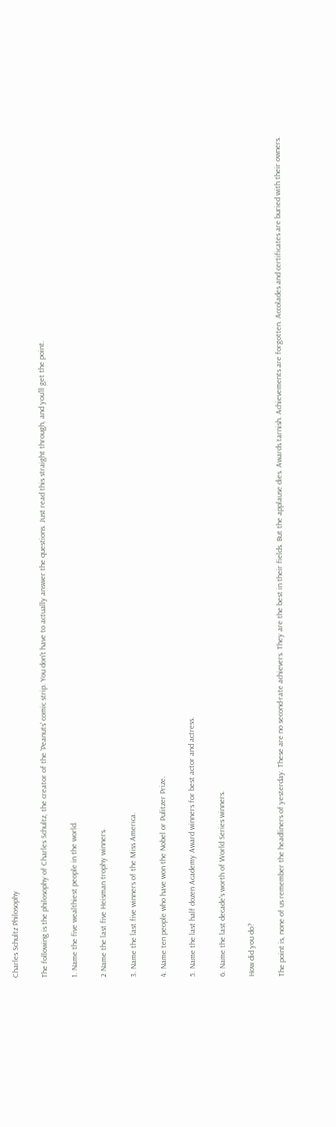Charles Schultz Philosophy

The following is the philosophy of Charles Schultz, the creator of the 'Peanuts' comic strip. You don't have to actually answer the questions. Just read this straight through, and you'll get the point.

1. Name the five wealthiest people in the world.

2 Name the last five Heisman trophy winners.

3. Name the last five winners of the Miss America.

4. Name ten people who have won the Nobel or Pulitzer Prize.

5. Name the last half dozen Academy Award winners for best actor and actress.

6. Name the last decade's worth of World Series winners.

How did you do?

The point is, none of us remember the headliners of yesterday. These are no second-rate achievers. They are the best in their fields. But the applause dies. Awards tarnish. Achievements are forgotten. Accolades and certificates are buried with their owners.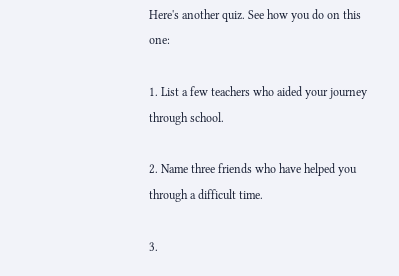Here's another quiz. See how you do on this one:

1. List a few teachers who aided your journey through school.

2. Name three friends who have helped you through a difficult time.

3.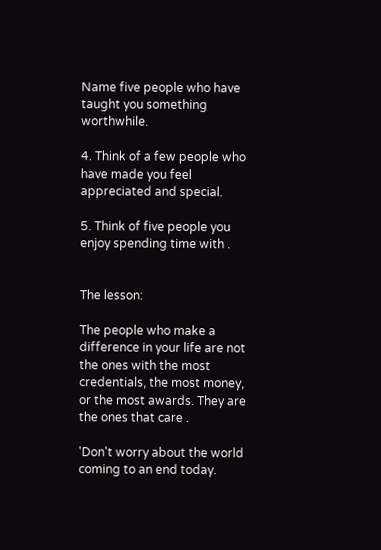Name five people who have taught you something worthwhile.

4. Think of a few people who have made you feel appreciated and special.

5. Think of five people you enjoy spending time with .


The lesson:

The people who make a difference in your life are not the ones with the most credentials, the most money, or the most awards. They are the ones that care .

'Don't worry about the world coming to an end today.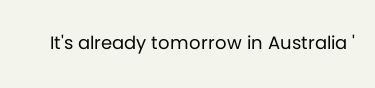It's already tomorrow in Australia '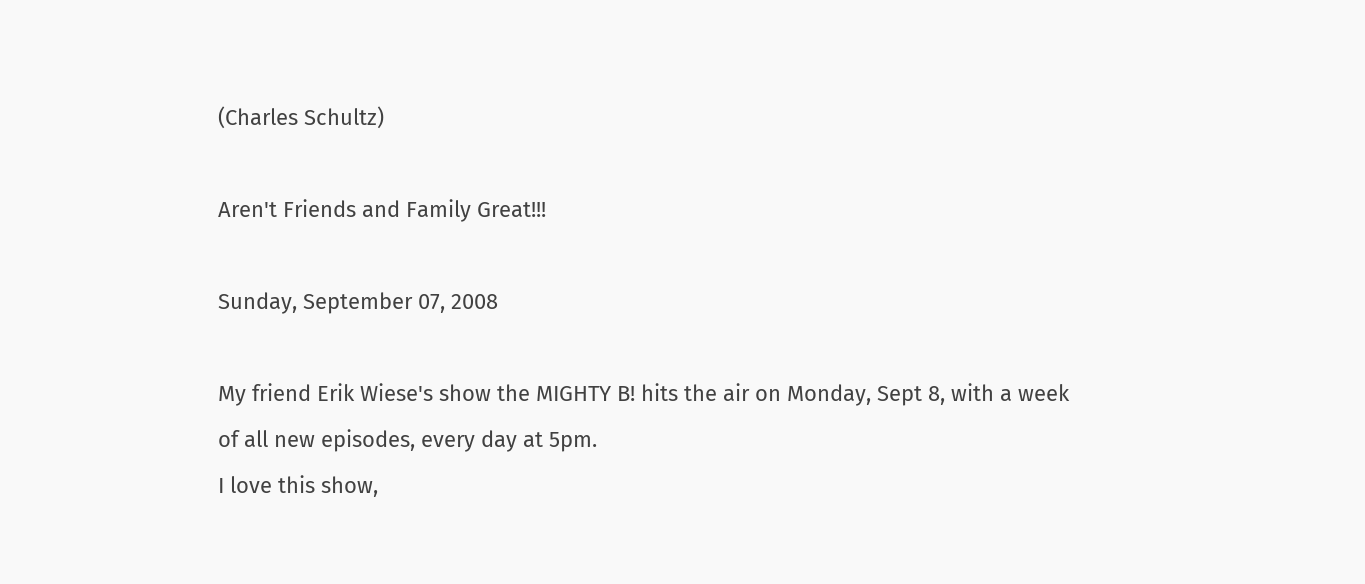(Charles Schultz)

Aren't Friends and Family Great!!!

Sunday, September 07, 2008

My friend Erik Wiese's show the MIGHTY B! hits the air on Monday, Sept 8, with a week of all new episodes, every day at 5pm.
I love this show,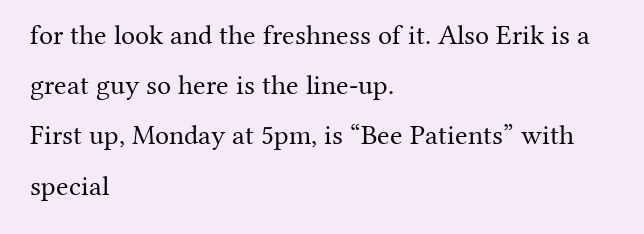for the look and the freshness of it. Also Erik is a great guy so here is the line-up.
First up, Monday at 5pm, is “Bee Patients” with special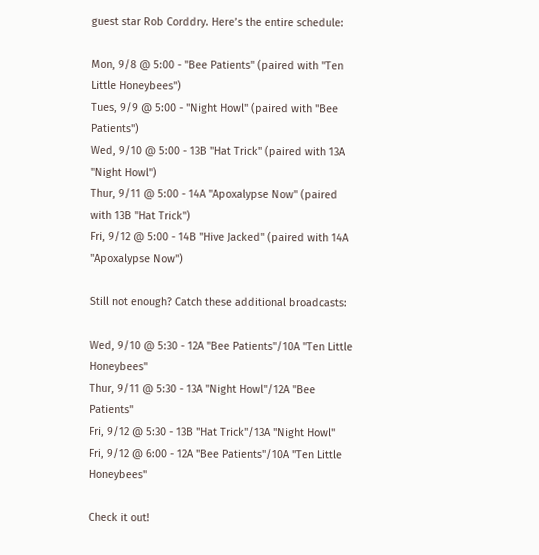guest star Rob Corddry. Here’s the entire schedule:

Mon, 9/8 @ 5:00 - "Bee Patients" (paired with "Ten Little Honeybees")
Tues, 9/9 @ 5:00 - "Night Howl" (paired with "Bee Patients")
Wed, 9/10 @ 5:00 - 13B "Hat Trick" (paired with 13A "Night Howl")
Thur, 9/11 @ 5:00 - 14A "Apoxalypse Now" (paired with 13B "Hat Trick")
Fri, 9/12 @ 5:00 - 14B "Hive Jacked" (paired with 14A "Apoxalypse Now")

Still not enough? Catch these additional broadcasts:

Wed, 9/10 @ 5:30 - 12A "Bee Patients"/10A "Ten Little Honeybees"
Thur, 9/11 @ 5:30 - 13A "Night Howl"/12A "Bee Patients"
Fri, 9/12 @ 5:30 - 13B "Hat Trick"/13A "Night Howl"
Fri, 9/12 @ 6:00 - 12A "Bee Patients"/10A "Ten Little Honeybees"

Check it out!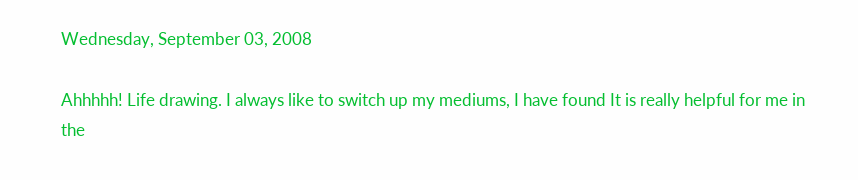Wednesday, September 03, 2008

Ahhhhh! Life drawing. I always like to switch up my mediums, I have found It is really helpful for me in the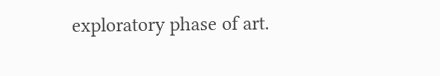exploratory phase of art.